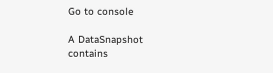Go to console

A DataSnapshot contains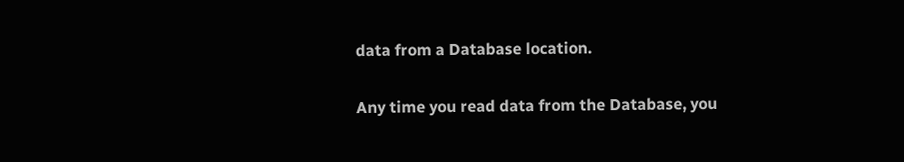data from a Database location.

Any time you read data from the Database, you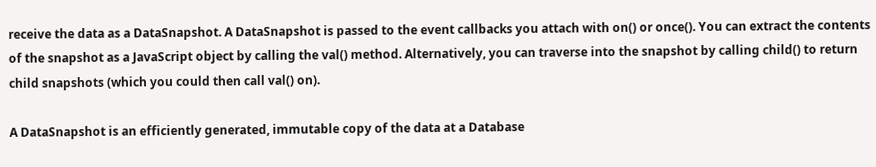receive the data as a DataSnapshot. A DataSnapshot is passed to the event callbacks you attach with on() or once(). You can extract the contents of the snapshot as a JavaScript object by calling the val() method. Alternatively, you can traverse into the snapshot by calling child() to return child snapshots (which you could then call val() on).

A DataSnapshot is an efficiently generated, immutable copy of the data at a Database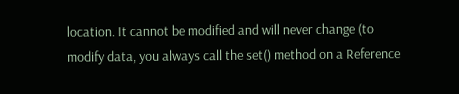location. It cannot be modified and will never change (to modify data, you always call the set() method on a Reference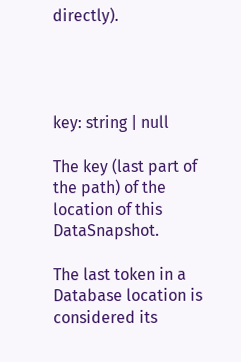directly).




key: string | null

The key (last part of the path) of the location of this DataSnapshot.

The last token in a Database location is considered its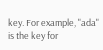key. For example, "ada" is the key for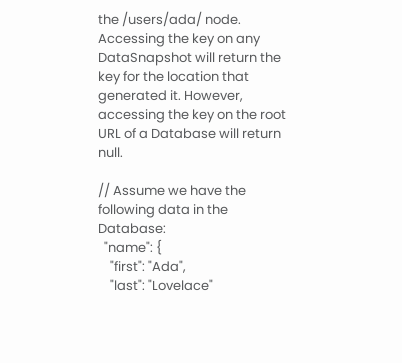the /users/ada/ node. Accessing the key on any DataSnapshot will return the key for the location that generated it. However, accessing the key on the root URL of a Database will return null.

// Assume we have the following data in the Database:
  "name": {
    "first": "Ada",
    "last": "Lovelace"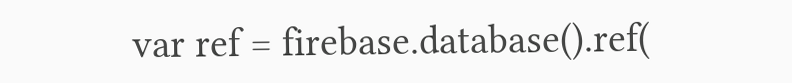var ref = firebase.database().ref(